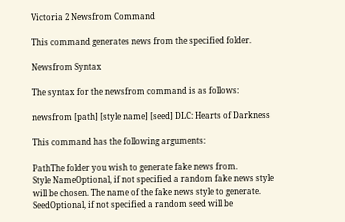Victoria 2 Newsfrom Command

This command generates news from the specified folder.

Newsfrom Syntax

The syntax for the newsfrom command is as follows:

newsfrom [path] [style name] [seed] DLC: Hearts of Darkness

This command has the following arguments:

PathThe folder you wish to generate fake news from.
Style NameOptional, if not specified a random fake news style will be chosen. The name of the fake news style to generate.
SeedOptional, if not specified a random seed will be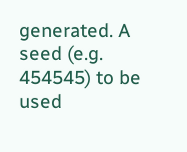generated. A seed (e.g. 454545) to be used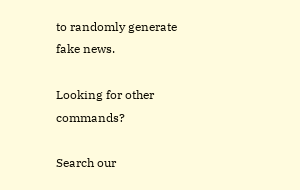to randomly generate fake news.

Looking for other commands?

Search our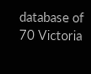database of 70 Victoria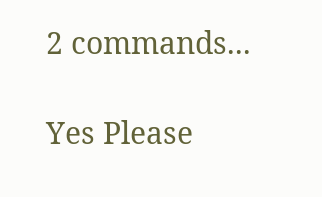2 commands...

Yes Please